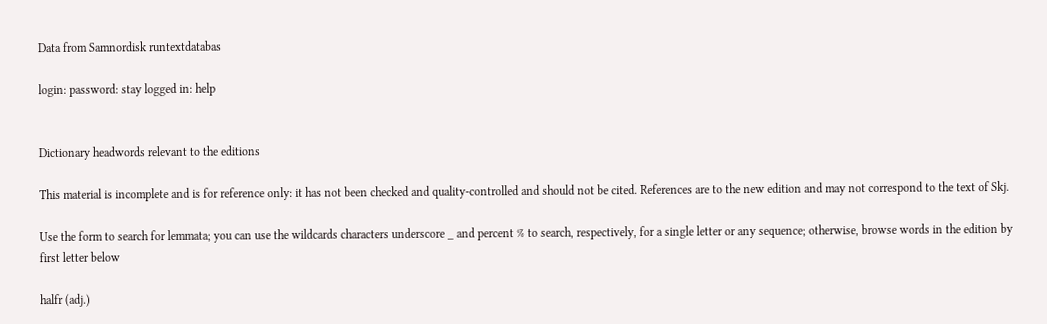Data from Samnordisk runtextdatabas

login: password: stay logged in: help


Dictionary headwords relevant to the editions

This material is incomplete and is for reference only: it has not been checked and quality-controlled and should not be cited. References are to the new edition and may not correspond to the text of Skj.

Use the form to search for lemmata; you can use the wildcards characters underscore _ and percent % to search, respectively, for a single letter or any sequence; otherwise, browse words in the edition by first letter below

halfr (adj.)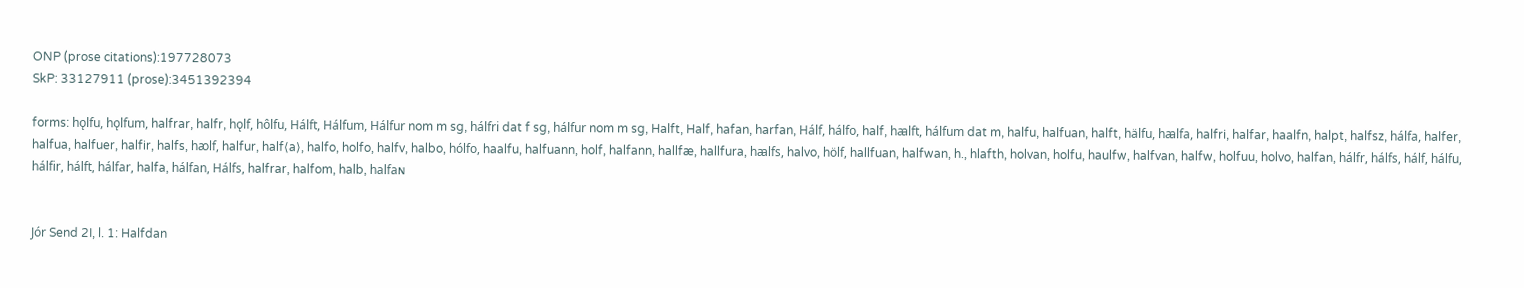ONP (prose citations):197728073
SkP: 33127911 (prose):3451392394

forms: hǫlfu, hǫlfum, halfrar, halfr, hǫlf, hôlfu, Hálft, Hálfum, Hálfur nom m sg, hálfri dat f sg, hálfur nom m sg, Halft, Half, hafan, harfan, Hálf, hálfo, half, hꜳlft, hálfum dat m, halfu, halfuan, halft, hälfu, hꜳlfa, halfri, halfar, haalfn, halpt, halfsz, hálfa, halfer, halfua, halfuer, halfir, halfs, hꜵlf, halfur, half⟨a⟩, halfo, holfo, halfv, halbo, hólfo, haalfu, halfuann, holf, halfann, hallfæ, hallfura, hꜳlfs, halvo, hölf, hallfuan, halfwan, h., hlafth, holvan, holfu, haulfw, halfvan, halfw, holfuu, holvo, halfan, hálfr, hálfs, hálf, hálfu, hálfir, hálft, hálfar, halfa, hálfan, Hálfs, halfrar, halfom, halb, halfaɴ


Jór Send 2I, l. 1: Halfdan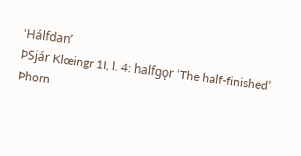‘Hálfdan’
ÞSjár Klœingr 1I, l. 4: halfgǫr ‘The half-finished’
Þhorn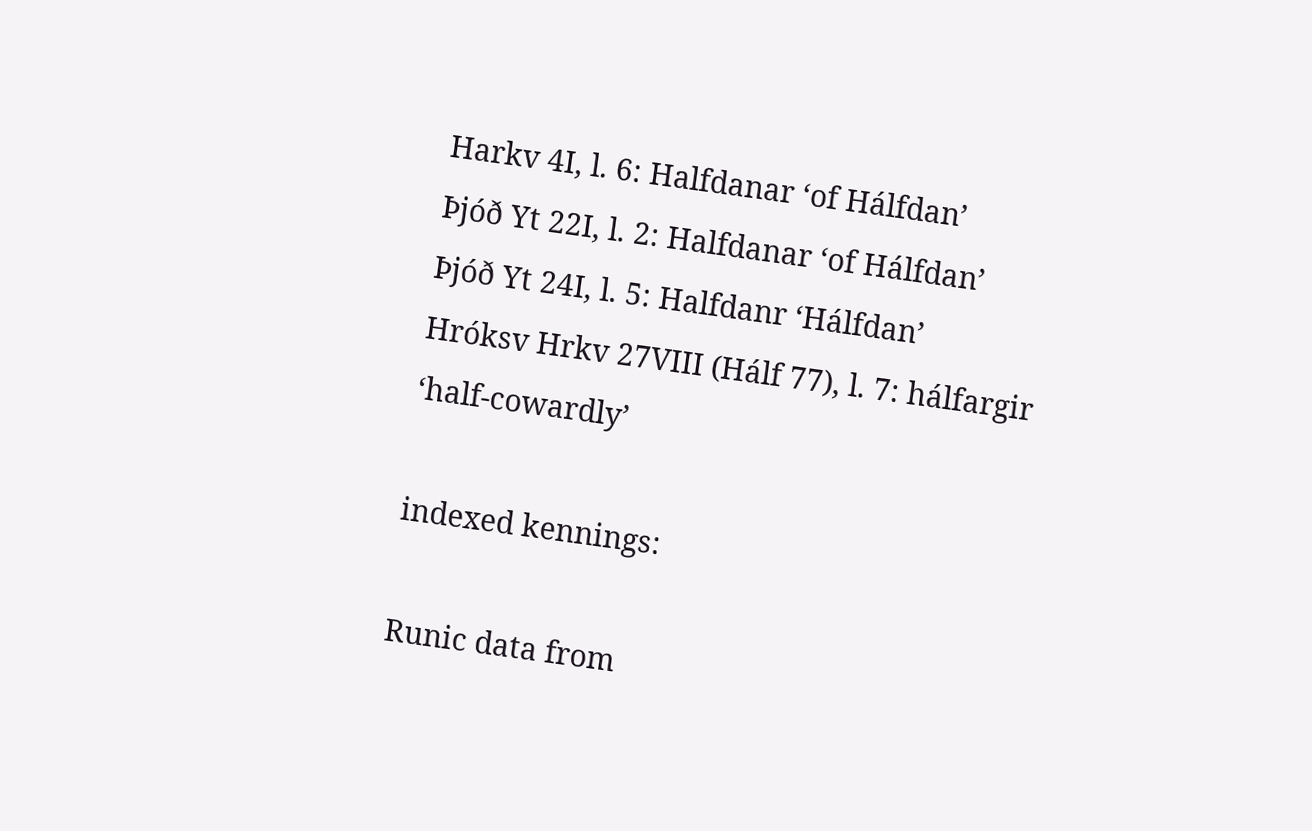Harkv 4I, l. 6: Halfdanar ‘of Hálfdan’
Þjóð Yt 22I, l. 2: Halfdanar ‘of Hálfdan’
Þjóð Yt 24I, l. 5: Halfdanr ‘Hálfdan’
Hróksv Hrkv 27VIII (Hálf 77), l. 7: hálfargir ‘half-cowardly’

indexed kennings:

Runic data from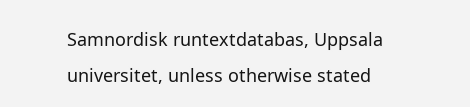Samnordisk runtextdatabas, Uppsala universitet, unless otherwise stated